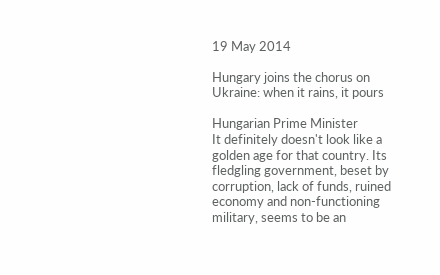19 May 2014

Hungary joins the chorus on Ukraine: when it rains, it pours

Hungarian Prime Minister
It definitely doesn't look like a golden age for that country. Its fledgling government, beset by corruption, lack of funds, ruined economy and non-functioning military, seems to be an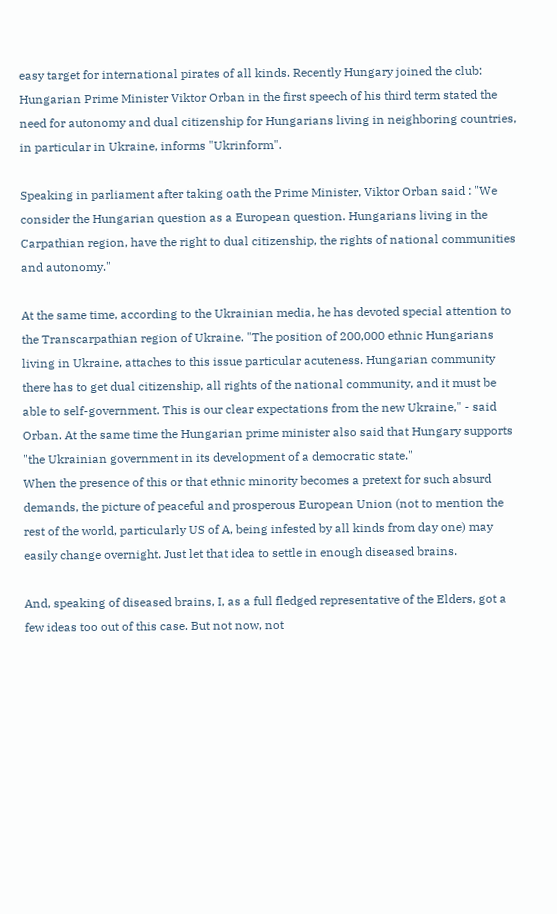easy target for international pirates of all kinds. Recently Hungary joined the club:
Hungarian Prime Minister Viktor Orban in the first speech of his third term stated the need for autonomy and dual citizenship for Hungarians living in neighboring countries, in particular in Ukraine, informs "Ukrinform".

Speaking in parliament after taking oath the Prime Minister, Viktor Orban said : "We consider the Hungarian question as a European question. Hungarians living in the Carpathian region, have the right to dual citizenship, the rights of national communities and autonomy."

At the same time, according to the Ukrainian media, he has devoted special attention to the Transcarpathian region of Ukraine. "The position of 200,000 ethnic Hungarians living in Ukraine, attaches to this issue particular acuteness. Hungarian community there has to get dual citizenship, all rights of the national community, and it must be able to self-government. This is our clear expectations from the new Ukraine," - said Orban. At the same time the Hungarian prime minister also said that Hungary supports "the Ukrainian government in its development of a democratic state."
When the presence of this or that ethnic minority becomes a pretext for such absurd demands, the picture of peaceful and prosperous European Union (not to mention the rest of the world, particularly US of A, being infested by all kinds from day one) may easily change overnight. Just let that idea to settle in enough diseased brains.

And, speaking of diseased brains, I, as a full fledged representative of the Elders, got a few ideas too out of this case. But not now, not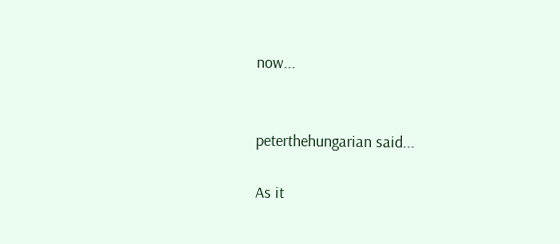now...


peterthehungarian said...

As it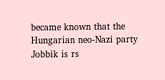became known that the Hungarian neo-Nazi party Jobbik is rs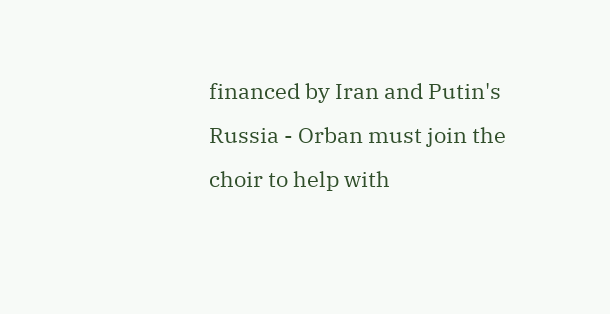financed by Iran and Putin's Russia - Orban must join the choir to help with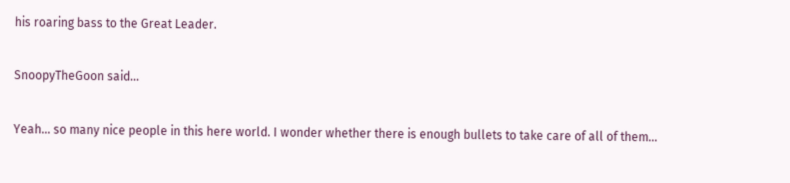his roaring bass to the Great Leader.

SnoopyTheGoon said...

Yeah... so many nice people in this here world. I wonder whether there is enough bullets to take care of all of them...